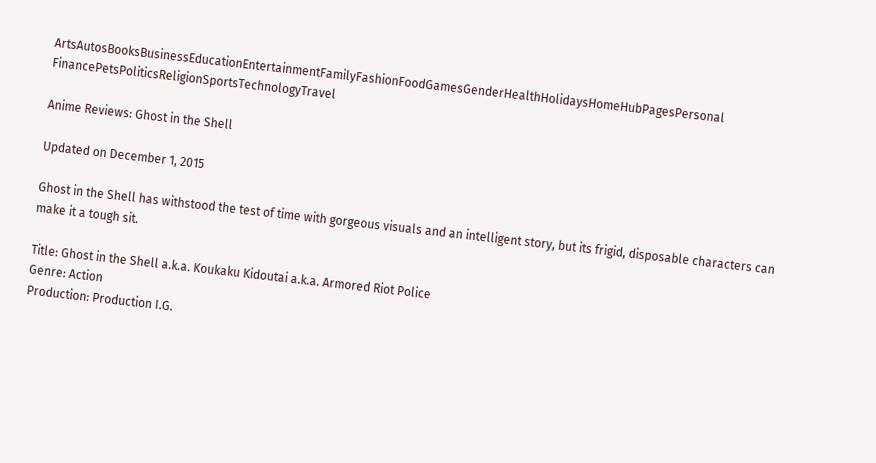ArtsAutosBooksBusinessEducationEntertainmentFamilyFashionFoodGamesGenderHealthHolidaysHomeHubPagesPersonal FinancePetsPoliticsReligionSportsTechnologyTravel

Anime Reviews: Ghost in the Shell

Updated on December 1, 2015

Ghost in the Shell has withstood the test of time with gorgeous visuals and an intelligent story, but its frigid, disposable characters can make it a tough sit.

Title: Ghost in the Shell a.k.a. Koukaku Kidoutai a.k.a. Armored Riot Police
Genre: Action
Production: Production I.G.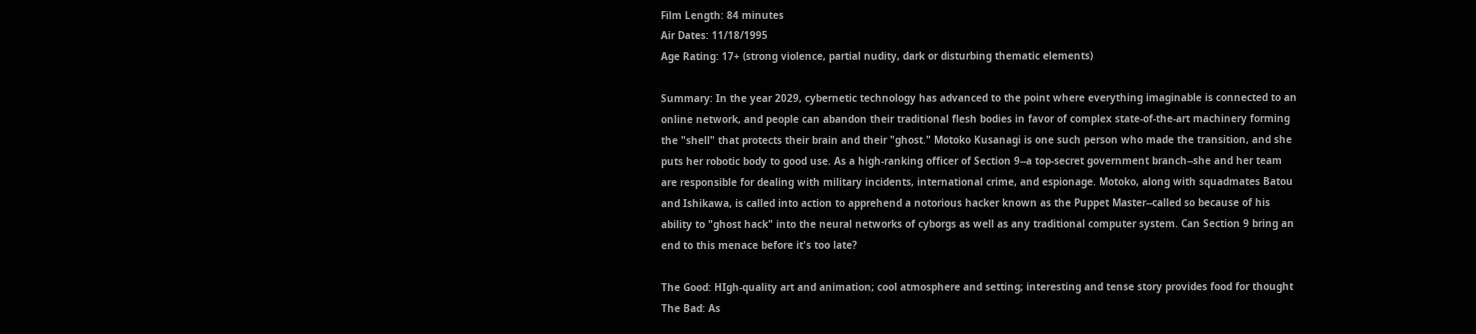Film Length: 84 minutes
Air Dates: 11/18/1995
Age Rating: 17+ (strong violence, partial nudity, dark or disturbing thematic elements)

Summary: In the year 2029, cybernetic technology has advanced to the point where everything imaginable is connected to an online network, and people can abandon their traditional flesh bodies in favor of complex state-of-the-art machinery forming the "shell" that protects their brain and their "ghost." Motoko Kusanagi is one such person who made the transition, and she puts her robotic body to good use. As a high-ranking officer of Section 9--a top-secret government branch--she and her team are responsible for dealing with military incidents, international crime, and espionage. Motoko, along with squadmates Batou and Ishikawa, is called into action to apprehend a notorious hacker known as the Puppet Master--called so because of his ability to "ghost hack" into the neural networks of cyborgs as well as any traditional computer system. Can Section 9 bring an end to this menace before it's too late?

The Good: HIgh-quality art and animation; cool atmosphere and setting; interesting and tense story provides food for thought
The Bad: As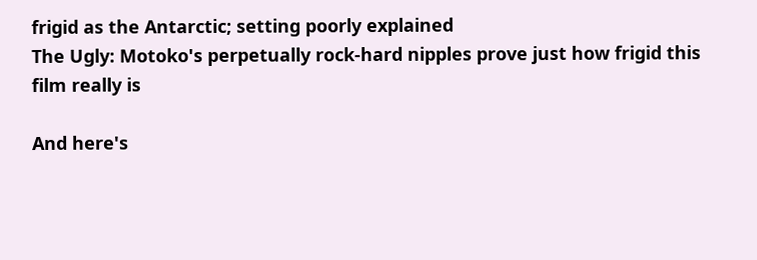frigid as the Antarctic; setting poorly explained
The Ugly: Motoko's perpetually rock-hard nipples prove just how frigid this film really is

And here's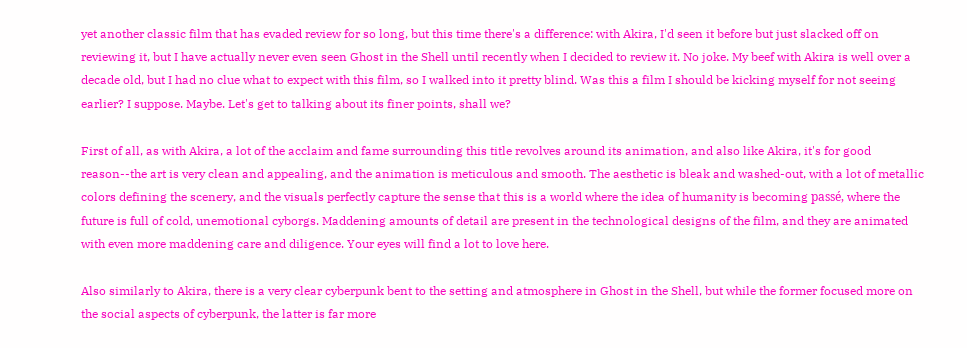yet another classic film that has evaded review for so long, but this time there's a difference: with Akira, I'd seen it before but just slacked off on reviewing it, but I have actually never even seen Ghost in the Shell until recently when I decided to review it. No joke. My beef with Akira is well over a decade old, but I had no clue what to expect with this film, so I walked into it pretty blind. Was this a film I should be kicking myself for not seeing earlier? I suppose. Maybe. Let's get to talking about its finer points, shall we?

First of all, as with Akira, a lot of the acclaim and fame surrounding this title revolves around its animation, and also like Akira, it's for good reason--the art is very clean and appealing, and the animation is meticulous and smooth. The aesthetic is bleak and washed-out, with a lot of metallic colors defining the scenery, and the visuals perfectly capture the sense that this is a world where the idea of humanity is becoming passé, where the future is full of cold, unemotional cyborgs. Maddening amounts of detail are present in the technological designs of the film, and they are animated with even more maddening care and diligence. Your eyes will find a lot to love here.

Also similarly to Akira, there is a very clear cyberpunk bent to the setting and atmosphere in Ghost in the Shell, but while the former focused more on the social aspects of cyberpunk, the latter is far more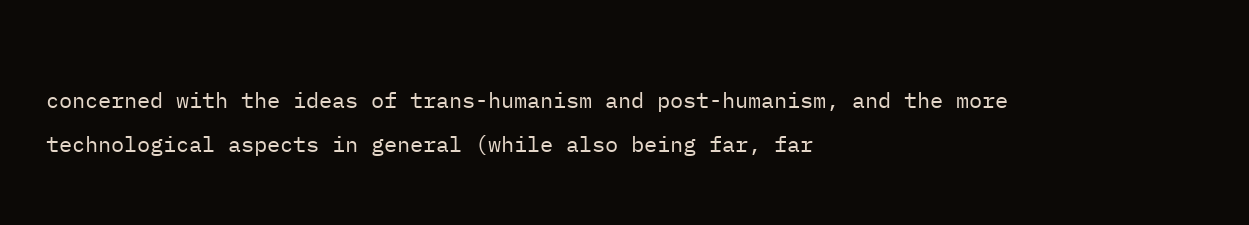concerned with the ideas of trans-humanism and post-humanism, and the more technological aspects in general (while also being far, far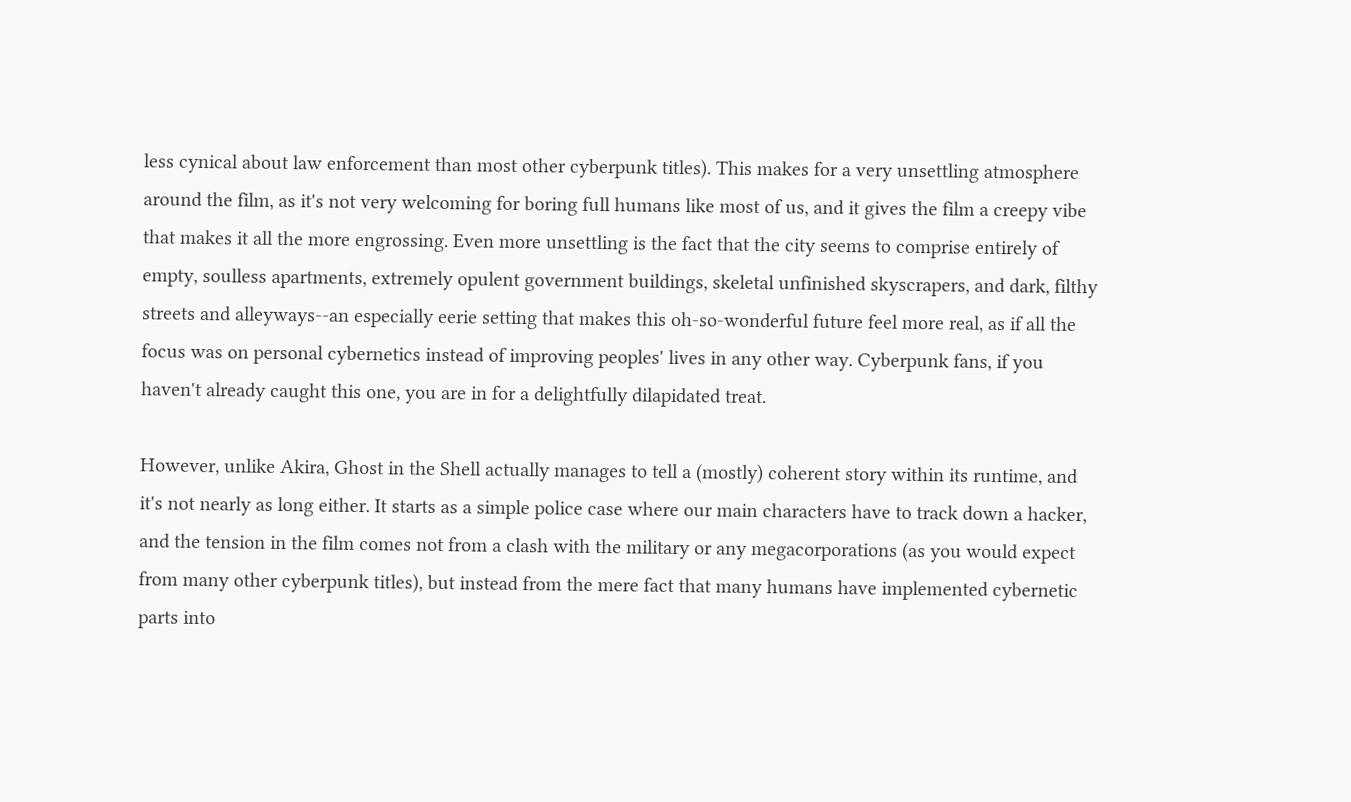less cynical about law enforcement than most other cyberpunk titles). This makes for a very unsettling atmosphere around the film, as it's not very welcoming for boring full humans like most of us, and it gives the film a creepy vibe that makes it all the more engrossing. Even more unsettling is the fact that the city seems to comprise entirely of empty, soulless apartments, extremely opulent government buildings, skeletal unfinished skyscrapers, and dark, filthy streets and alleyways--an especially eerie setting that makes this oh-so-wonderful future feel more real, as if all the focus was on personal cybernetics instead of improving peoples' lives in any other way. Cyberpunk fans, if you haven't already caught this one, you are in for a delightfully dilapidated treat.

However, unlike Akira, Ghost in the Shell actually manages to tell a (mostly) coherent story within its runtime, and it's not nearly as long either. It starts as a simple police case where our main characters have to track down a hacker, and the tension in the film comes not from a clash with the military or any megacorporations (as you would expect from many other cyberpunk titles), but instead from the mere fact that many humans have implemented cybernetic parts into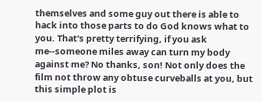themselves and some guy out there is able to hack into those parts to do God knows what to you. That's pretty terrifying, if you ask me--someone miles away can turn my body against me? No thanks, son! Not only does the film not throw any obtuse curveballs at you, but this simple plot is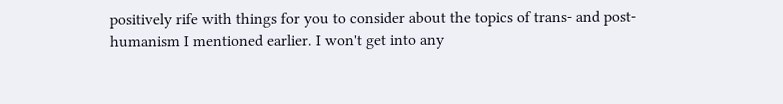positively rife with things for you to consider about the topics of trans- and post-humanism I mentioned earlier. I won't get into any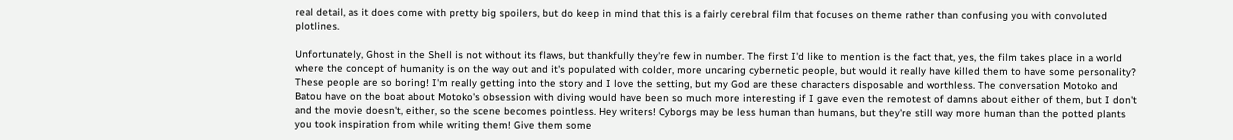real detail, as it does come with pretty big spoilers, but do keep in mind that this is a fairly cerebral film that focuses on theme rather than confusing you with convoluted plotlines.

Unfortunately, Ghost in the Shell is not without its flaws, but thankfully they're few in number. The first I'd like to mention is the fact that, yes, the film takes place in a world where the concept of humanity is on the way out and it's populated with colder, more uncaring cybernetic people, but would it really have killed them to have some personality? These people are so boring! I'm really getting into the story and I love the setting, but my God are these characters disposable and worthless. The conversation Motoko and Batou have on the boat about Motoko's obsession with diving would have been so much more interesting if I gave even the remotest of damns about either of them, but I don't and the movie doesn't, either, so the scene becomes pointless. Hey writers! Cyborgs may be less human than humans, but they're still way more human than the potted plants you took inspiration from while writing them! Give them some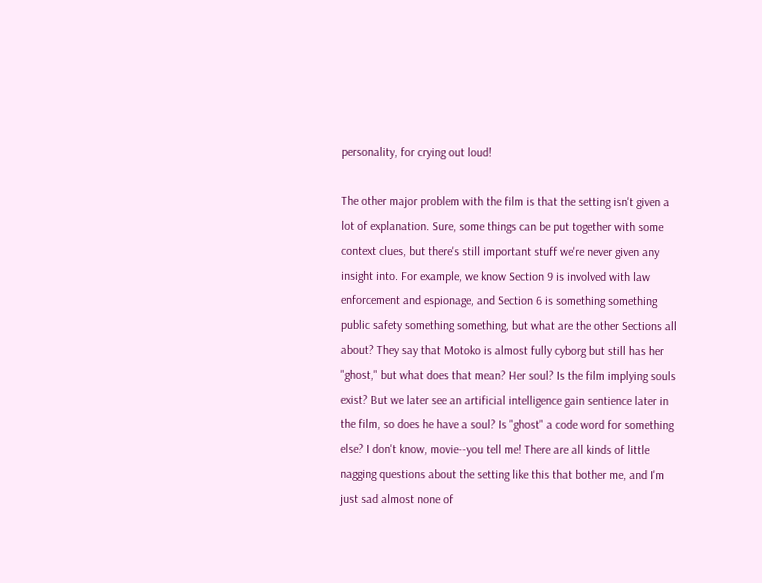personality, for crying out loud!

The other major problem with the film is that the setting isn't given a lot of explanation. Sure, some things can be put together with some context clues, but there's still important stuff we're never given any insight into. For example, we know Section 9 is involved with law enforcement and espionage, and Section 6 is something something public safety something something, but what are the other Sections all about? They say that Motoko is almost fully cyborg but still has her "ghost," but what does that mean? Her soul? Is the film implying souls exist? But we later see an artificial intelligence gain sentience later in the film, so does he have a soul? Is "ghost" a code word for something else? I don't know, movie--you tell me! There are all kinds of little nagging questions about the setting like this that bother me, and I'm just sad almost none of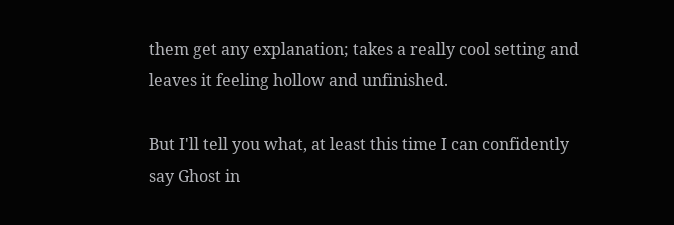them get any explanation; takes a really cool setting and leaves it feeling hollow and unfinished.

But I'll tell you what, at least this time I can confidently say Ghost in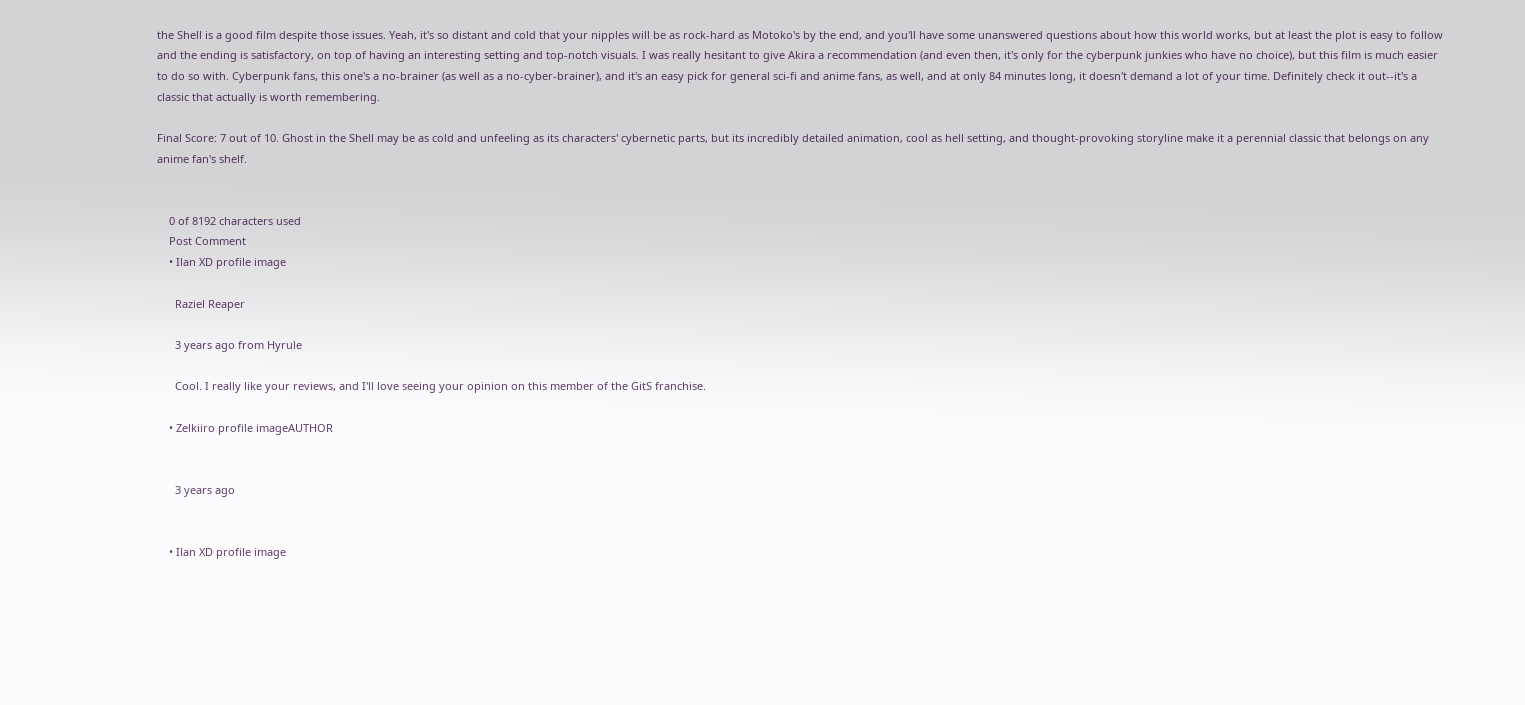the Shell is a good film despite those issues. Yeah, it's so distant and cold that your nipples will be as rock-hard as Motoko's by the end, and you'll have some unanswered questions about how this world works, but at least the plot is easy to follow and the ending is satisfactory, on top of having an interesting setting and top-notch visuals. I was really hesitant to give Akira a recommendation (and even then, it's only for the cyberpunk junkies who have no choice), but this film is much easier to do so with. Cyberpunk fans, this one's a no-brainer (as well as a no-cyber-brainer), and it's an easy pick for general sci-fi and anime fans, as well, and at only 84 minutes long, it doesn't demand a lot of your time. Definitely check it out--it's a classic that actually is worth remembering.

Final Score: 7 out of 10. Ghost in the Shell may be as cold and unfeeling as its characters' cybernetic parts, but its incredibly detailed animation, cool as hell setting, and thought-provoking storyline make it a perennial classic that belongs on any anime fan's shelf.


    0 of 8192 characters used
    Post Comment
    • Ilan XD profile image

      Raziel Reaper

      3 years ago from Hyrule

      Cool. I really like your reviews, and I'll love seeing your opinion on this member of the GitS franchise.

    • Zelkiiro profile imageAUTHOR


      3 years ago


    • Ilan XD profile image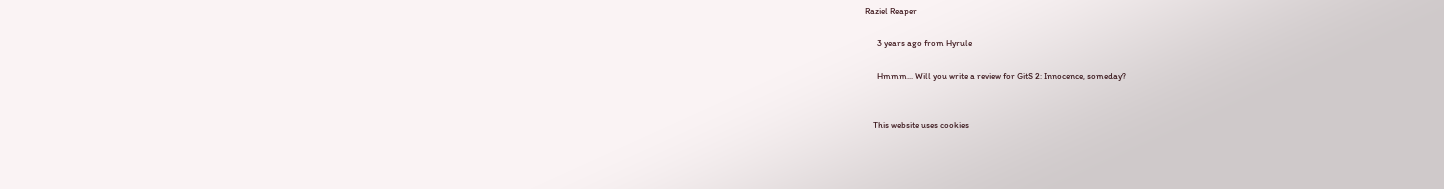Raziel Reaper

      3 years ago from Hyrule

      Hmmm... Will you write a review for GitS 2: Innocence, someday?


    This website uses cookies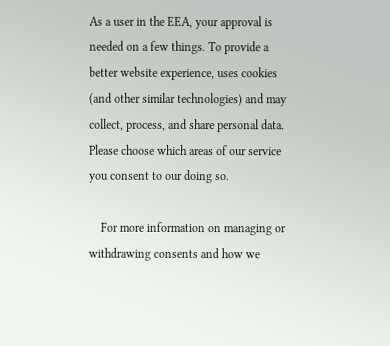As a user in the EEA, your approval is needed on a few things. To provide a better website experience, uses cookies (and other similar technologies) and may collect, process, and share personal data. Please choose which areas of our service you consent to our doing so.

    For more information on managing or withdrawing consents and how we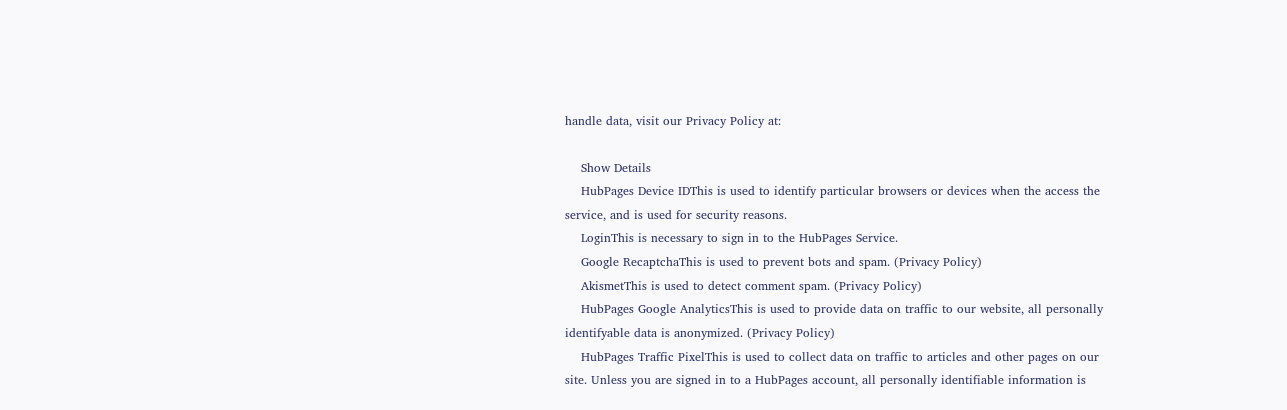handle data, visit our Privacy Policy at:

    Show Details
    HubPages Device IDThis is used to identify particular browsers or devices when the access the service, and is used for security reasons.
    LoginThis is necessary to sign in to the HubPages Service.
    Google RecaptchaThis is used to prevent bots and spam. (Privacy Policy)
    AkismetThis is used to detect comment spam. (Privacy Policy)
    HubPages Google AnalyticsThis is used to provide data on traffic to our website, all personally identifyable data is anonymized. (Privacy Policy)
    HubPages Traffic PixelThis is used to collect data on traffic to articles and other pages on our site. Unless you are signed in to a HubPages account, all personally identifiable information is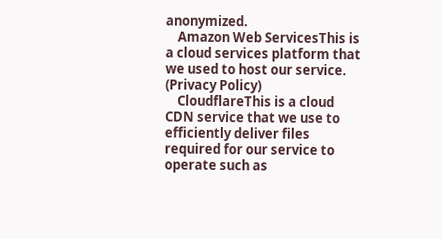anonymized.
    Amazon Web ServicesThis is a cloud services platform that we used to host our service. (Privacy Policy)
    CloudflareThis is a cloud CDN service that we use to efficiently deliver files required for our service to operate such as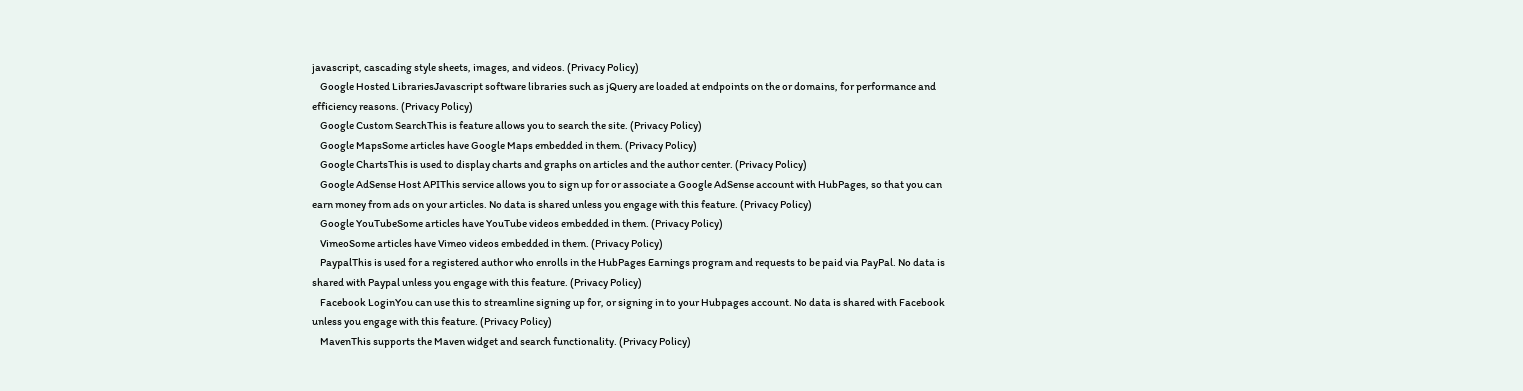javascript, cascading style sheets, images, and videos. (Privacy Policy)
    Google Hosted LibrariesJavascript software libraries such as jQuery are loaded at endpoints on the or domains, for performance and efficiency reasons. (Privacy Policy)
    Google Custom SearchThis is feature allows you to search the site. (Privacy Policy)
    Google MapsSome articles have Google Maps embedded in them. (Privacy Policy)
    Google ChartsThis is used to display charts and graphs on articles and the author center. (Privacy Policy)
    Google AdSense Host APIThis service allows you to sign up for or associate a Google AdSense account with HubPages, so that you can earn money from ads on your articles. No data is shared unless you engage with this feature. (Privacy Policy)
    Google YouTubeSome articles have YouTube videos embedded in them. (Privacy Policy)
    VimeoSome articles have Vimeo videos embedded in them. (Privacy Policy)
    PaypalThis is used for a registered author who enrolls in the HubPages Earnings program and requests to be paid via PayPal. No data is shared with Paypal unless you engage with this feature. (Privacy Policy)
    Facebook LoginYou can use this to streamline signing up for, or signing in to your Hubpages account. No data is shared with Facebook unless you engage with this feature. (Privacy Policy)
    MavenThis supports the Maven widget and search functionality. (Privacy Policy)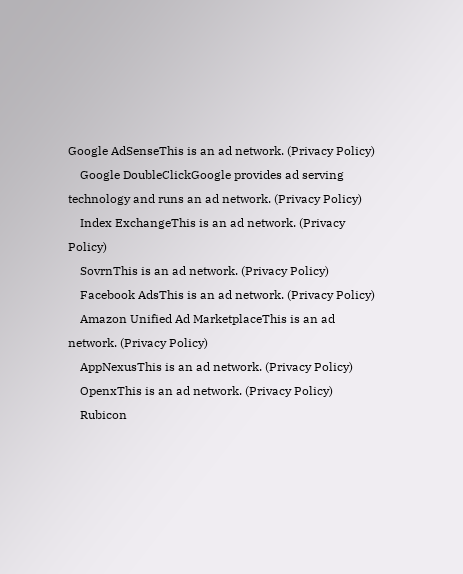Google AdSenseThis is an ad network. (Privacy Policy)
    Google DoubleClickGoogle provides ad serving technology and runs an ad network. (Privacy Policy)
    Index ExchangeThis is an ad network. (Privacy Policy)
    SovrnThis is an ad network. (Privacy Policy)
    Facebook AdsThis is an ad network. (Privacy Policy)
    Amazon Unified Ad MarketplaceThis is an ad network. (Privacy Policy)
    AppNexusThis is an ad network. (Privacy Policy)
    OpenxThis is an ad network. (Privacy Policy)
    Rubicon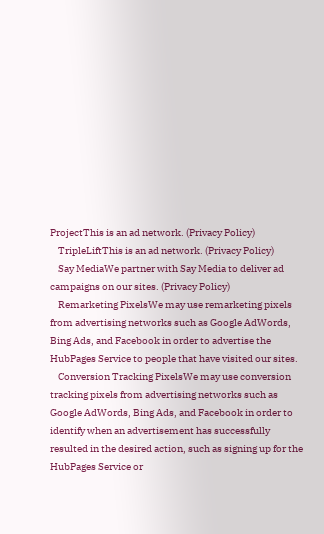ProjectThis is an ad network. (Privacy Policy)
    TripleLiftThis is an ad network. (Privacy Policy)
    Say MediaWe partner with Say Media to deliver ad campaigns on our sites. (Privacy Policy)
    Remarketing PixelsWe may use remarketing pixels from advertising networks such as Google AdWords, Bing Ads, and Facebook in order to advertise the HubPages Service to people that have visited our sites.
    Conversion Tracking PixelsWe may use conversion tracking pixels from advertising networks such as Google AdWords, Bing Ads, and Facebook in order to identify when an advertisement has successfully resulted in the desired action, such as signing up for the HubPages Service or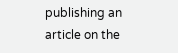publishing an article on the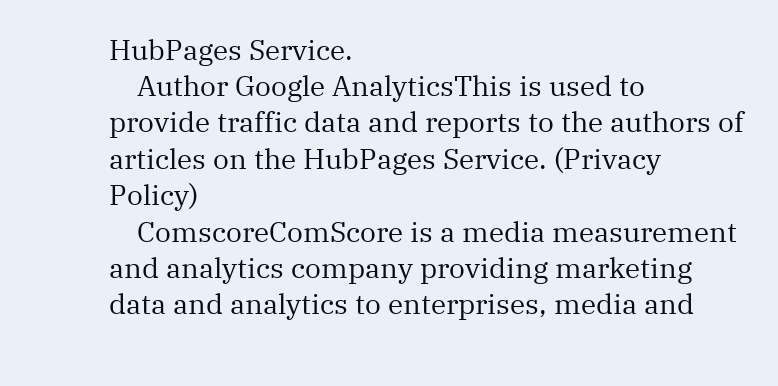HubPages Service.
    Author Google AnalyticsThis is used to provide traffic data and reports to the authors of articles on the HubPages Service. (Privacy Policy)
    ComscoreComScore is a media measurement and analytics company providing marketing data and analytics to enterprises, media and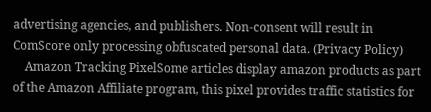advertising agencies, and publishers. Non-consent will result in ComScore only processing obfuscated personal data. (Privacy Policy)
    Amazon Tracking PixelSome articles display amazon products as part of the Amazon Affiliate program, this pixel provides traffic statistics for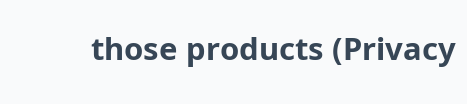those products (Privacy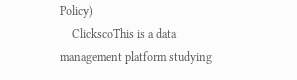Policy)
    ClickscoThis is a data management platform studying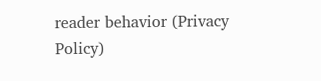reader behavior (Privacy Policy)